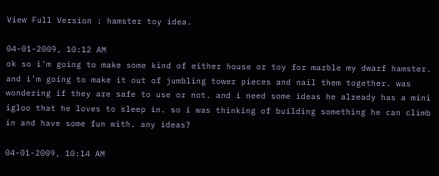View Full Version : hamster toy idea.

04-01-2009, 10:12 AM
ok so i'm going to make some kind of either house or toy for marble my dwarf hamster. and i'm going to make it out of jumbling tower pieces and nail them together. was wondering if they are safe to use or not. and i need some ideas he already has a mini igloo that he loves to sleep in. so i was thinking of building something he can climb in and have some fun with. any ideas?

04-01-2009, 10:14 AM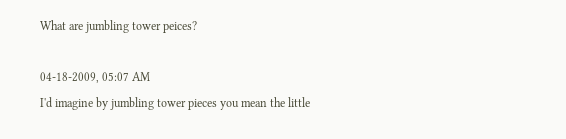What are jumbling tower peices?

04-18-2009, 05:07 AM
I'd imagine by jumbling tower pieces you mean the little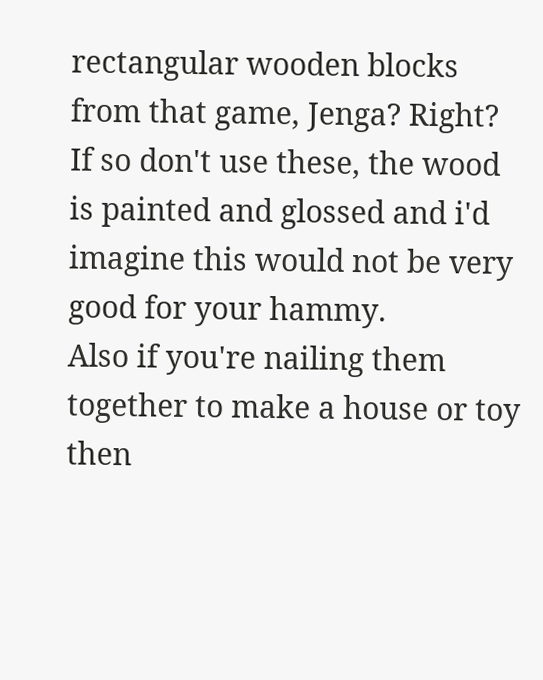rectangular wooden blocks from that game, Jenga? Right?
If so don't use these, the wood is painted and glossed and i'd imagine this would not be very good for your hammy.
Also if you're nailing them together to make a house or toy then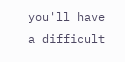you'll have a difficult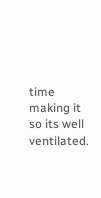time making it so its well ventilated.